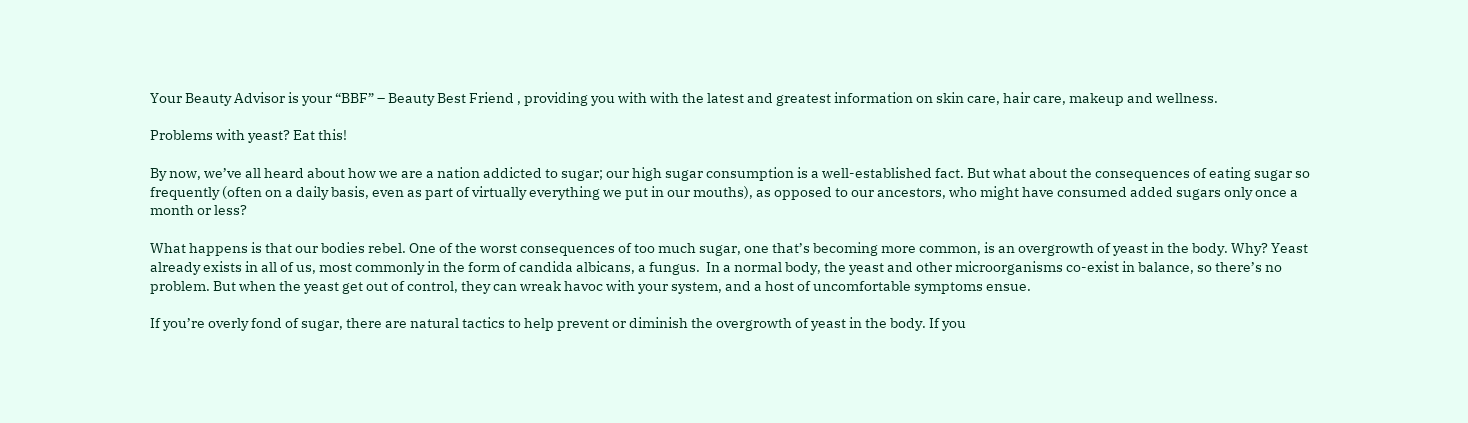Your Beauty Advisor is your “BBF” – Beauty Best Friend , providing you with with the latest and greatest information on skin care, hair care, makeup and wellness.

Problems with yeast? Eat this!

By now, we’ve all heard about how we are a nation addicted to sugar; our high sugar consumption is a well-established fact. But what about the consequences of eating sugar so frequently (often on a daily basis, even as part of virtually everything we put in our mouths), as opposed to our ancestors, who might have consumed added sugars only once a month or less?

What happens is that our bodies rebel. One of the worst consequences of too much sugar, one that’s becoming more common, is an overgrowth of yeast in the body. Why? Yeast already exists in all of us, most commonly in the form of candida albicans, a fungus.  In a normal body, the yeast and other microorganisms co-exist in balance, so there’s no problem. But when the yeast get out of control, they can wreak havoc with your system, and a host of uncomfortable symptoms ensue.

If you’re overly fond of sugar, there are natural tactics to help prevent or diminish the overgrowth of yeast in the body. If you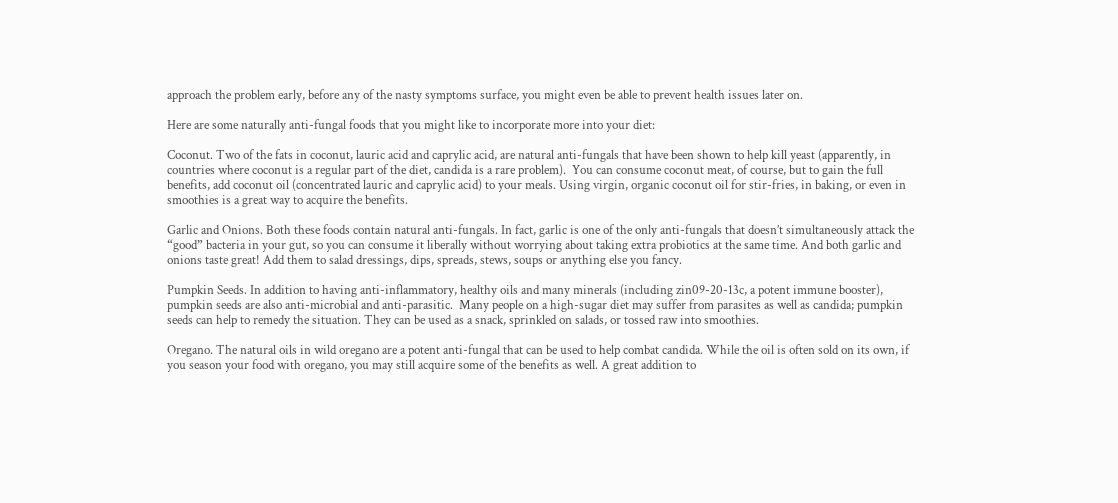approach the problem early, before any of the nasty symptoms surface, you might even be able to prevent health issues later on.

Here are some naturally anti-fungal foods that you might like to incorporate more into your diet:

Coconut. Two of the fats in coconut, lauric acid and caprylic acid, are natural anti-fungals that have been shown to help kill yeast (apparently, in countries where coconut is a regular part of the diet, candida is a rare problem).  You can consume coconut meat, of course, but to gain the full benefits, add coconut oil (concentrated lauric and caprylic acid) to your meals. Using virgin, organic coconut oil for stir-fries, in baking, or even in smoothies is a great way to acquire the benefits.

Garlic and Onions. Both these foods contain natural anti-fungals. In fact, garlic is one of the only anti-fungals that doesn’t simultaneously attack the “good” bacteria in your gut, so you can consume it liberally without worrying about taking extra probiotics at the same time. And both garlic and onions taste great! Add them to salad dressings, dips, spreads, stews, soups or anything else you fancy.

Pumpkin Seeds. In addition to having anti-inflammatory, healthy oils and many minerals (including zin09-20-13c, a potent immune booster), pumpkin seeds are also anti-microbial and anti-parasitic.  Many people on a high-sugar diet may suffer from parasites as well as candida; pumpkin seeds can help to remedy the situation. They can be used as a snack, sprinkled on salads, or tossed raw into smoothies.

Oregano. The natural oils in wild oregano are a potent anti-fungal that can be used to help combat candida. While the oil is often sold on its own, if you season your food with oregano, you may still acquire some of the benefits as well. A great addition to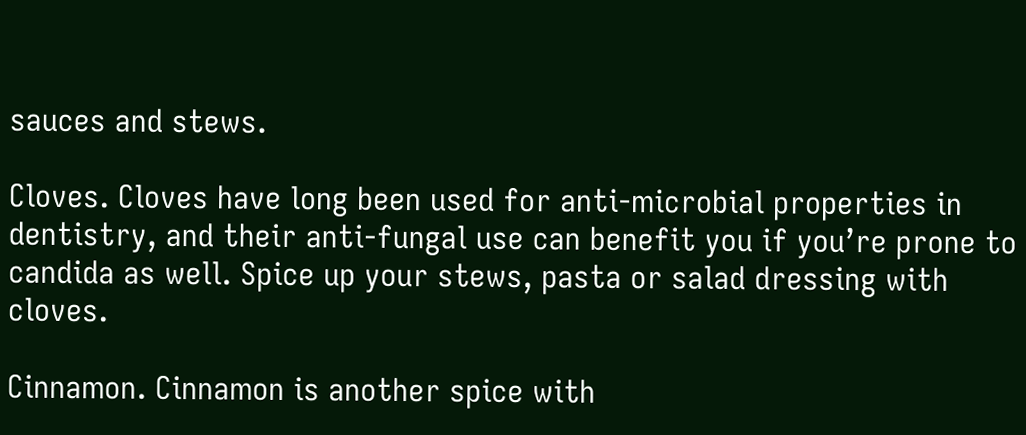sauces and stews.

Cloves. Cloves have long been used for anti-microbial properties in dentistry, and their anti-fungal use can benefit you if you’re prone to candida as well. Spice up your stews, pasta or salad dressing with cloves.

Cinnamon. Cinnamon is another spice with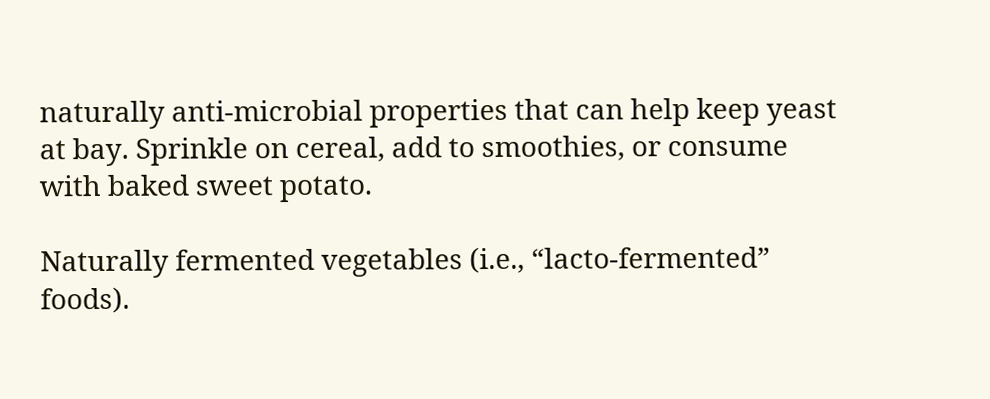naturally anti-microbial properties that can help keep yeast at bay. Sprinkle on cereal, add to smoothies, or consume with baked sweet potato.

Naturally fermented vegetables (i.e., “lacto-fermented” foods).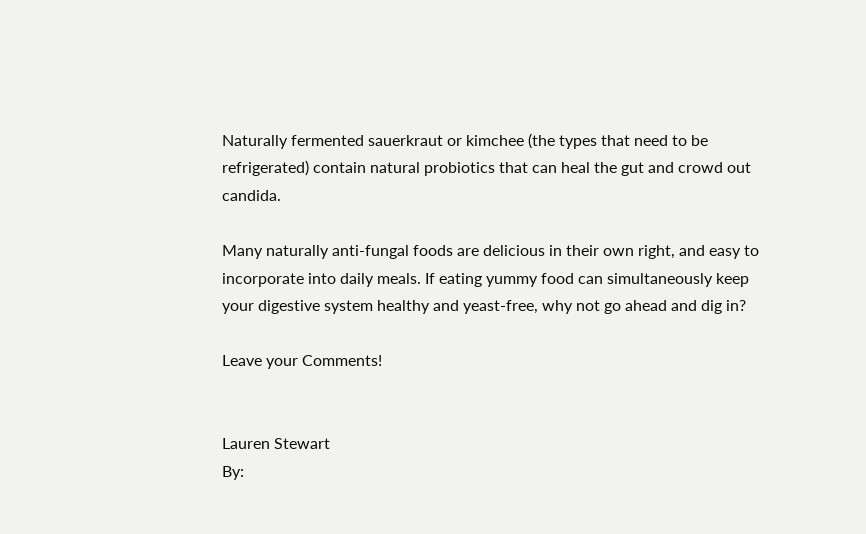Naturally fermented sauerkraut or kimchee (the types that need to be refrigerated) contain natural probiotics that can heal the gut and crowd out candida.

Many naturally anti-fungal foods are delicious in their own right, and easy to incorporate into daily meals. If eating yummy food can simultaneously keep your digestive system healthy and yeast-free, why not go ahead and dig in?

Leave your Comments!


Lauren Stewart
By: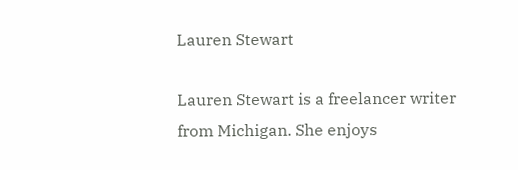Lauren Stewart

Lauren Stewart is a freelancer writer from Michigan. She enjoys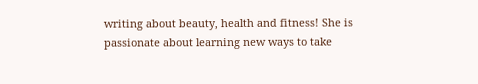writing about beauty, health and fitness! She is passionate about learning new ways to take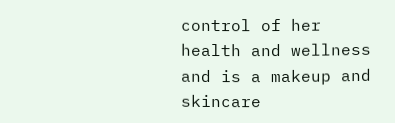control of her health and wellness and is a makeup and skincare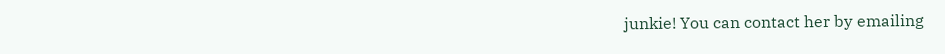junkie! You can contact her by emailing